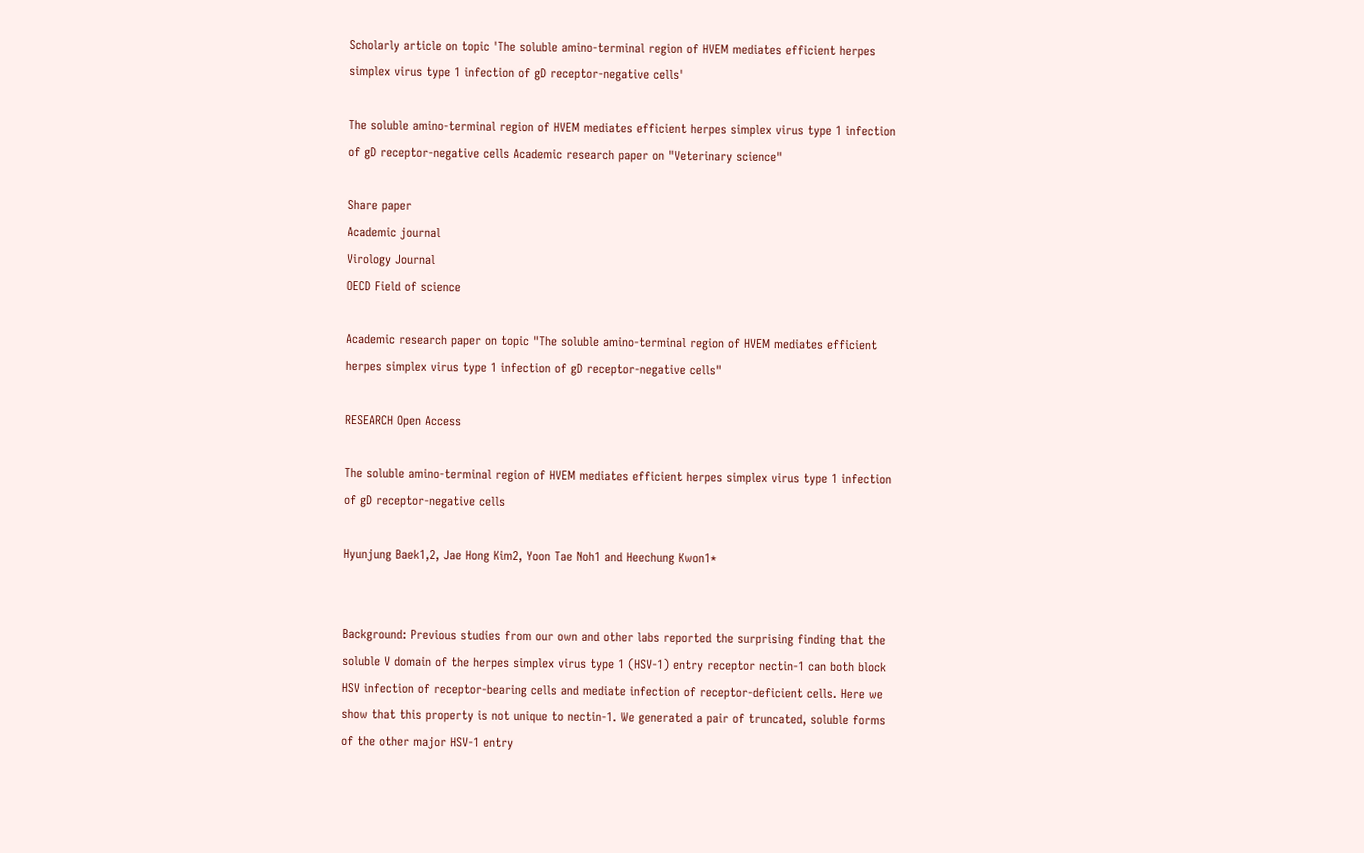Scholarly article on topic 'The soluble amino-terminal region of HVEM mediates efficient herpes simplex virus type 1 infection of gD receptor-negative cells'

The soluble amino-terminal region of HVEM mediates efficient herpes simplex virus type 1 infection of gD receptor-negative cells Academic research paper on "Veterinary science"

Share paper
Academic journal
Virology Journal
OECD Field of science

Academic research paper on topic "The soluble amino-terminal region of HVEM mediates efficient herpes simplex virus type 1 infection of gD receptor-negative cells"

RESEARCH Open Access

The soluble amino-terminal region of HVEM mediates efficient herpes simplex virus type 1 infection of gD receptor-negative cells

Hyunjung Baek1,2, Jae Hong Kim2, Yoon Tae Noh1 and Heechung Kwon1*


Background: Previous studies from our own and other labs reported the surprising finding that the soluble V domain of the herpes simplex virus type 1 (HSV-1) entry receptor nectin-1 can both block HSV infection of receptor-bearing cells and mediate infection of receptor-deficient cells. Here we show that this property is not unique to nectin-1. We generated a pair of truncated, soluble forms of the other major HSV-1 entry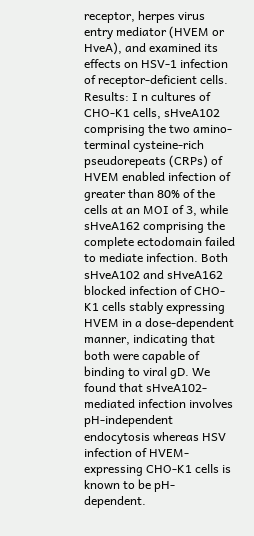receptor, herpes virus entry mediator (HVEM or HveA), and examined its effects on HSV-1 infection of receptor-deficient cells. Results: I n cultures of CHO-K1 cells, sHveA102 comprising the two amino-terminal cysteine-rich pseudorepeats (CRPs) of HVEM enabled infection of greater than 80% of the cells at an MOI of 3, while sHveA162 comprising the complete ectodomain failed to mediate infection. Both sHveA102 and sHveA162 blocked infection of CHO-K1 cells stably expressing HVEM in a dose-dependent manner, indicating that both were capable of binding to viral gD. We found that sHveA102-mediated infection involves pH-independent endocytosis whereas HSV infection of HVEM-expressing CHO-K1 cells is known to be pH-dependent.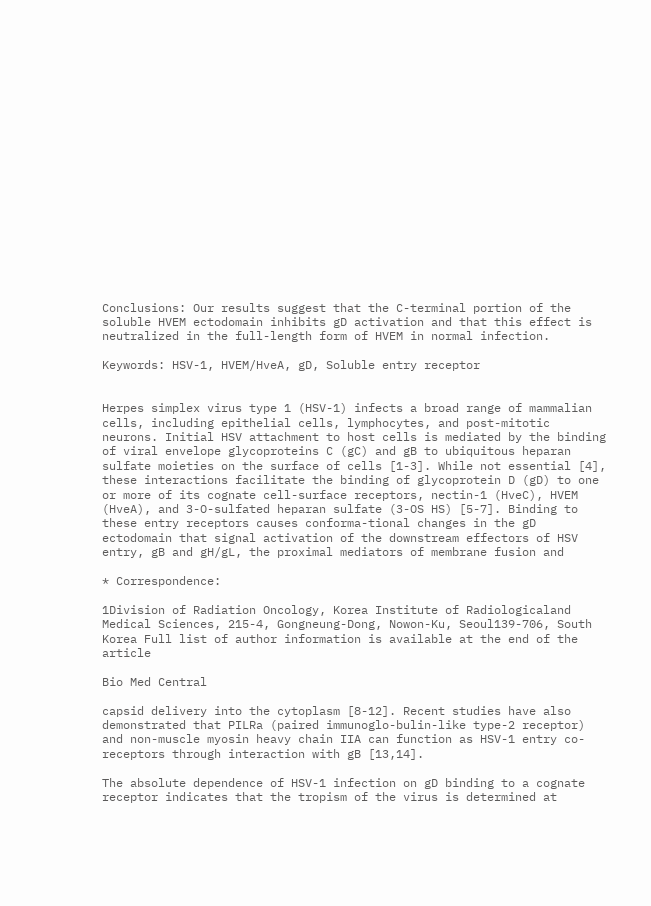Conclusions: Our results suggest that the C-terminal portion of the soluble HVEM ectodomain inhibits gD activation and that this effect is neutralized in the full-length form of HVEM in normal infection.

Keywords: HSV-1, HVEM/HveA, gD, Soluble entry receptor


Herpes simplex virus type 1 (HSV-1) infects a broad range of mammalian cells, including epithelial cells, lymphocytes, and post-mitotic neurons. Initial HSV attachment to host cells is mediated by the binding of viral envelope glycoproteins C (gC) and gB to ubiquitous heparan sulfate moieties on the surface of cells [1-3]. While not essential [4], these interactions facilitate the binding of glycoprotein D (gD) to one or more of its cognate cell-surface receptors, nectin-1 (HveC), HVEM (HveA), and 3-O-sulfated heparan sulfate (3-OS HS) [5-7]. Binding to these entry receptors causes conforma-tional changes in the gD ectodomain that signal activation of the downstream effectors of HSV entry, gB and gH/gL, the proximal mediators of membrane fusion and

* Correspondence:

1Division of Radiation Oncology, Korea Institute of Radiologicaland Medical Sciences, 215-4, Gongneung-Dong, Nowon-Ku, Seoul139-706, South Korea Full list of author information is available at the end of the article

Bio Med Central

capsid delivery into the cytoplasm [8-12]. Recent studies have also demonstrated that PILRa (paired immunoglo-bulin-like type-2 receptor) and non-muscle myosin heavy chain IIA can function as HSV-1 entry co-receptors through interaction with gB [13,14].

The absolute dependence of HSV-1 infection on gD binding to a cognate receptor indicates that the tropism of the virus is determined at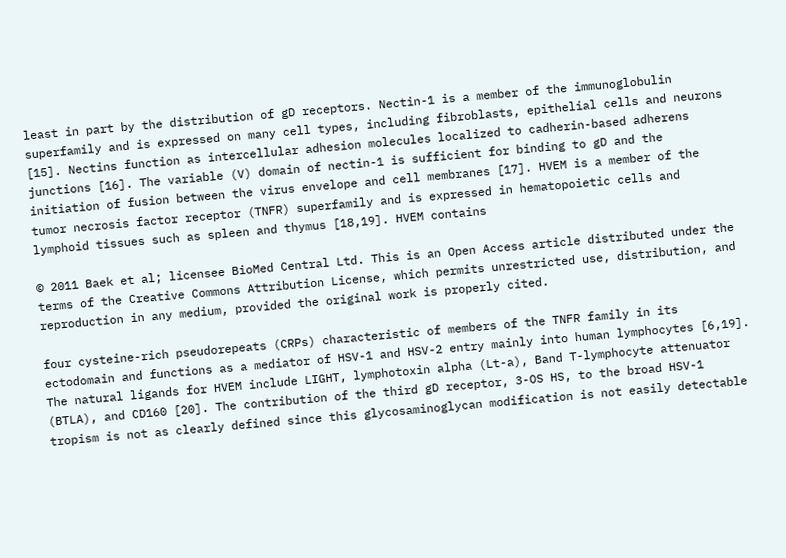least in part by the distribution of gD receptors. Nectin-1 is a member of the immunoglobulin superfamily and is expressed on many cell types, including fibroblasts, epithelial cells and neurons [15]. Nectins function as intercellular adhesion molecules localized to cadherin-based adherens junctions [16]. The variable (V) domain of nectin-1 is sufficient for binding to gD and the initiation of fusion between the virus envelope and cell membranes [17]. HVEM is a member of the tumor necrosis factor receptor (TNFR) superfamily and is expressed in hematopoietic cells and lymphoid tissues such as spleen and thymus [18,19]. HVEM contains

© 2011 Baek et al; licensee BioMed Central Ltd. This is an Open Access article distributed under the terms of the Creative Commons Attribution License, which permits unrestricted use, distribution, and reproduction in any medium, provided the original work is properly cited.

four cysteine-rich pseudorepeats (CRPs) characteristic of members of the TNFR family in its ectodomain and functions as a mediator of HSV-1 and HSV-2 entry mainly into human lymphocytes [6,19]. The natural ligands for HVEM include LIGHT, lymphotoxin alpha (Lt-a), Band T-lymphocyte attenuator (BTLA), and CD160 [20]. The contribution of the third gD receptor, 3-OS HS, to the broad HSV-1 tropism is not as clearly defined since this glycosaminoglycan modification is not easily detectable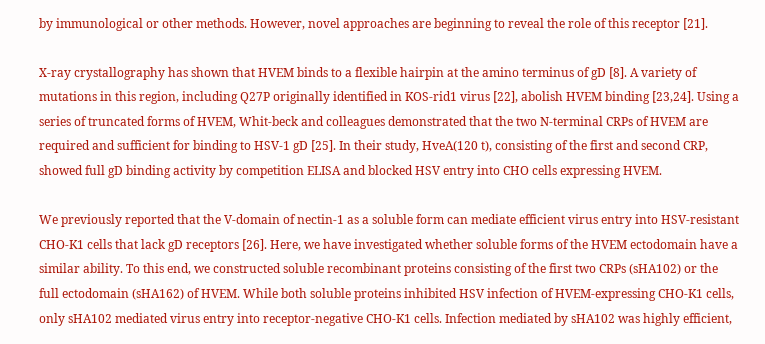by immunological or other methods. However, novel approaches are beginning to reveal the role of this receptor [21].

X-ray crystallography has shown that HVEM binds to a flexible hairpin at the amino terminus of gD [8]. A variety of mutations in this region, including Q27P originally identified in KOS-rid1 virus [22], abolish HVEM binding [23,24]. Using a series of truncated forms of HVEM, Whit-beck and colleagues demonstrated that the two N-terminal CRPs of HVEM are required and sufficient for binding to HSV-1 gD [25]. In their study, HveA(120 t), consisting of the first and second CRP, showed full gD binding activity by competition ELISA and blocked HSV entry into CHO cells expressing HVEM.

We previously reported that the V-domain of nectin-1 as a soluble form can mediate efficient virus entry into HSV-resistant CHO-K1 cells that lack gD receptors [26]. Here, we have investigated whether soluble forms of the HVEM ectodomain have a similar ability. To this end, we constructed soluble recombinant proteins consisting of the first two CRPs (sHA102) or the full ectodomain (sHA162) of HVEM. While both soluble proteins inhibited HSV infection of HVEM-expressing CHO-K1 cells, only sHA102 mediated virus entry into receptor-negative CHO-K1 cells. Infection mediated by sHA102 was highly efficient,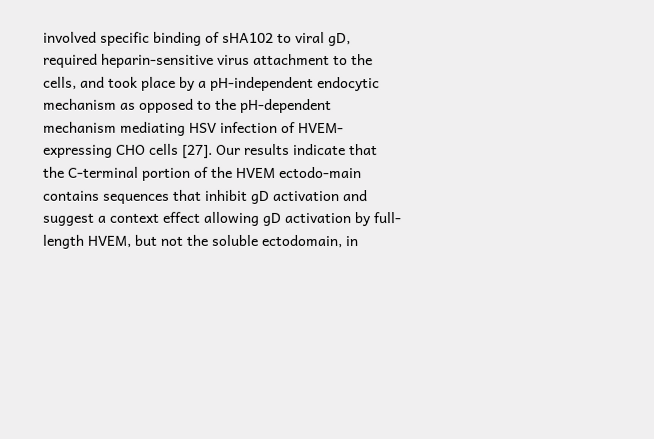involved specific binding of sHA102 to viral gD, required heparin-sensitive virus attachment to the cells, and took place by a pH-independent endocytic mechanism as opposed to the pH-dependent mechanism mediating HSV infection of HVEM-expressing CHO cells [27]. Our results indicate that the C-terminal portion of the HVEM ectodo-main contains sequences that inhibit gD activation and suggest a context effect allowing gD activation by full-length HVEM, but not the soluble ectodomain, in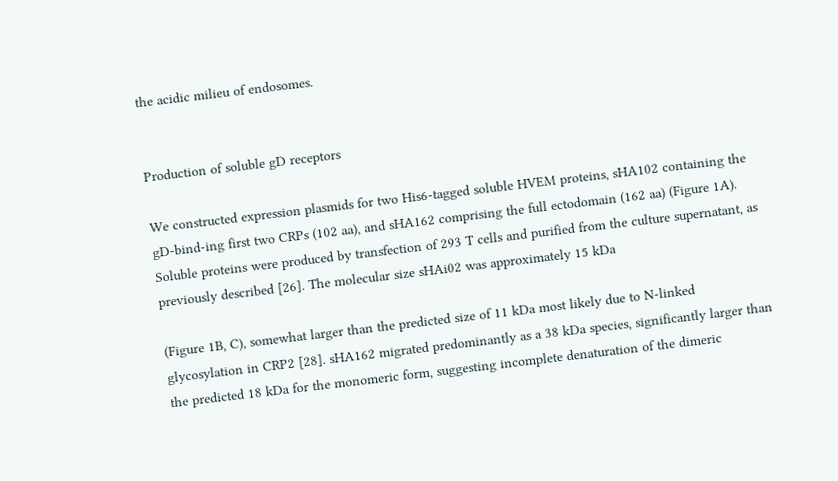the acidic milieu of endosomes.


Production of soluble gD receptors

We constructed expression plasmids for two His6-tagged soluble HVEM proteins, sHA102 containing the gD-bind-ing first two CRPs (102 aa), and sHA162 comprising the full ectodomain (162 aa) (Figure 1A). Soluble proteins were produced by transfection of 293 T cells and purified from the culture supernatant, as previously described [26]. The molecular size sHAi02 was approximately 15 kDa

(Figure 1B, C), somewhat larger than the predicted size of 11 kDa most likely due to N-linked glycosylation in CRP2 [28]. sHA162 migrated predominantly as a 38 kDa species, significantly larger than the predicted 18 kDa for the monomeric form, suggesting incomplete denaturation of the dimeric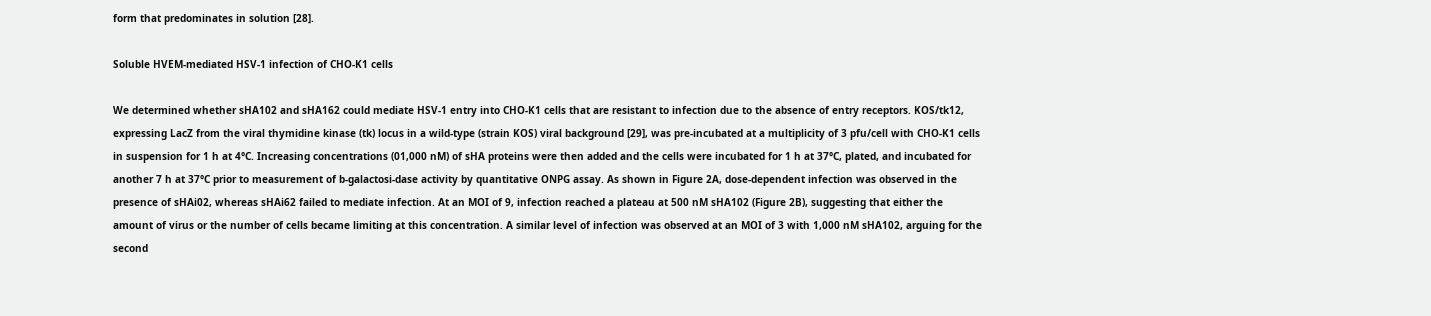form that predominates in solution [28].

Soluble HVEM-mediated HSV-1 infection of CHO-K1 cells

We determined whether sHA102 and sHA162 could mediate HSV-1 entry into CHO-K1 cells that are resistant to infection due to the absence of entry receptors. KOS/tk12, expressing LacZ from the viral thymidine kinase (tk) locus in a wild-type (strain KOS) viral background [29], was pre-incubated at a multiplicity of 3 pfu/cell with CHO-K1 cells in suspension for 1 h at 4°C. Increasing concentrations (01,000 nM) of sHA proteins were then added and the cells were incubated for 1 h at 37°C, plated, and incubated for another 7 h at 37°C prior to measurement of b-galactosi-dase activity by quantitative ONPG assay. As shown in Figure 2A, dose-dependent infection was observed in the presence of sHAi02, whereas sHAi62 failed to mediate infection. At an MOI of 9, infection reached a plateau at 500 nM sHA102 (Figure 2B), suggesting that either the amount of virus or the number of cells became limiting at this concentration. A similar level of infection was observed at an MOI of 3 with 1,000 nM sHA102, arguing for the second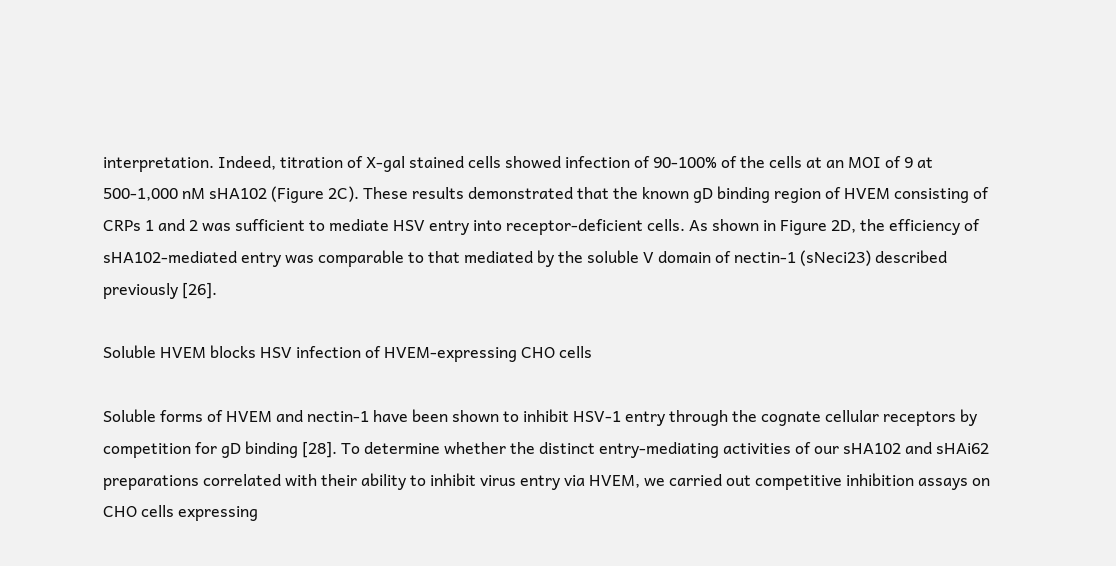interpretation. Indeed, titration of X-gal stained cells showed infection of 90-100% of the cells at an MOI of 9 at 500-1,000 nM sHA102 (Figure 2C). These results demonstrated that the known gD binding region of HVEM consisting of CRPs 1 and 2 was sufficient to mediate HSV entry into receptor-deficient cells. As shown in Figure 2D, the efficiency of sHA102-mediated entry was comparable to that mediated by the soluble V domain of nectin-1 (sNeci23) described previously [26].

Soluble HVEM blocks HSV infection of HVEM-expressing CHO cells

Soluble forms of HVEM and nectin-1 have been shown to inhibit HSV-1 entry through the cognate cellular receptors by competition for gD binding [28]. To determine whether the distinct entry-mediating activities of our sHA102 and sHAi62 preparations correlated with their ability to inhibit virus entry via HVEM, we carried out competitive inhibition assays on CHO cells expressing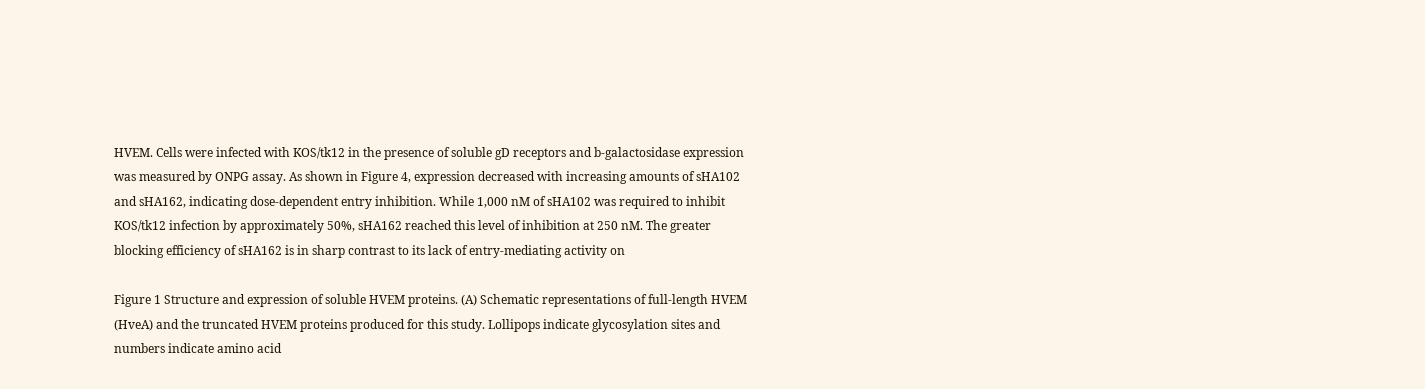HVEM. Cells were infected with KOS/tk12 in the presence of soluble gD receptors and b-galactosidase expression was measured by ONPG assay. As shown in Figure 4, expression decreased with increasing amounts of sHA102 and sHA162, indicating dose-dependent entry inhibition. While 1,000 nM of sHA102 was required to inhibit KOS/tk12 infection by approximately 50%, sHA162 reached this level of inhibition at 250 nM. The greater blocking efficiency of sHA162 is in sharp contrast to its lack of entry-mediating activity on

Figure 1 Structure and expression of soluble HVEM proteins. (A) Schematic representations of full-length HVEM (HveA) and the truncated HVEM proteins produced for this study. Lollipops indicate glycosylation sites and numbers indicate amino acid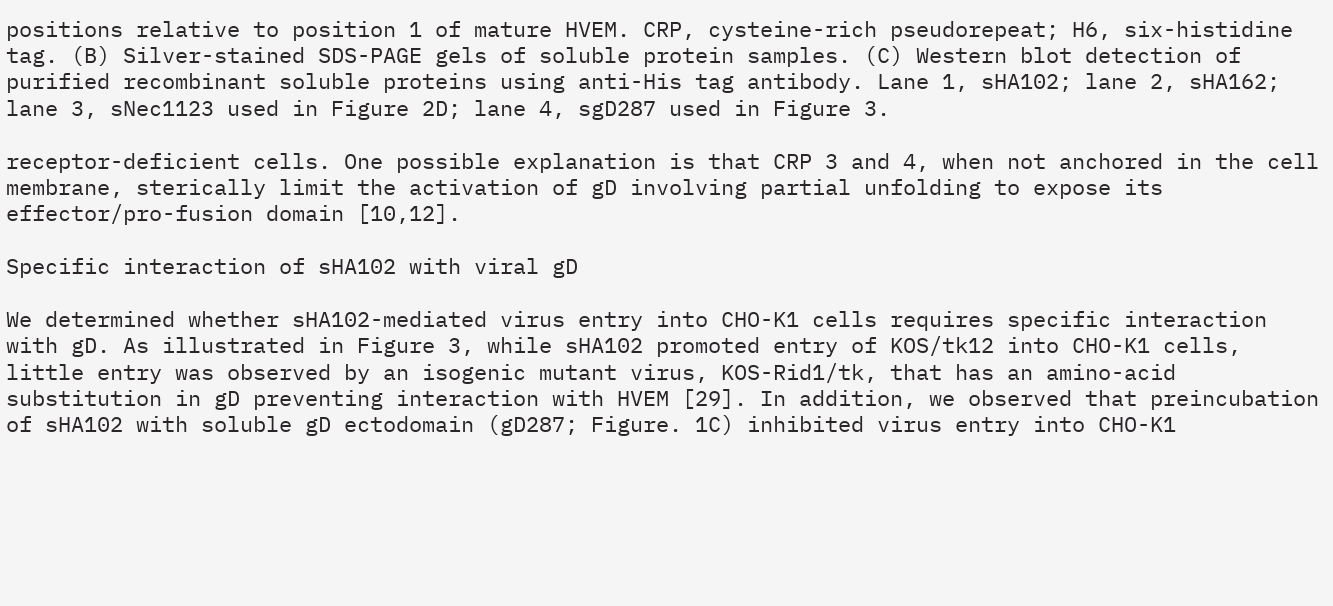positions relative to position 1 of mature HVEM. CRP, cysteine-rich pseudorepeat; H6, six-histidine tag. (B) Silver-stained SDS-PAGE gels of soluble protein samples. (C) Western blot detection of purified recombinant soluble proteins using anti-His tag antibody. Lane 1, sHA102; lane 2, sHA162; lane 3, sNec1123 used in Figure 2D; lane 4, sgD287 used in Figure 3.

receptor-deficient cells. One possible explanation is that CRP 3 and 4, when not anchored in the cell membrane, sterically limit the activation of gD involving partial unfolding to expose its effector/pro-fusion domain [10,12].

Specific interaction of sHA102 with viral gD

We determined whether sHA102-mediated virus entry into CHO-K1 cells requires specific interaction with gD. As illustrated in Figure 3, while sHA102 promoted entry of KOS/tk12 into CHO-K1 cells, little entry was observed by an isogenic mutant virus, KOS-Rid1/tk, that has an amino-acid substitution in gD preventing interaction with HVEM [29]. In addition, we observed that preincubation of sHA102 with soluble gD ectodomain (gD287; Figure. 1C) inhibited virus entry into CHO-K1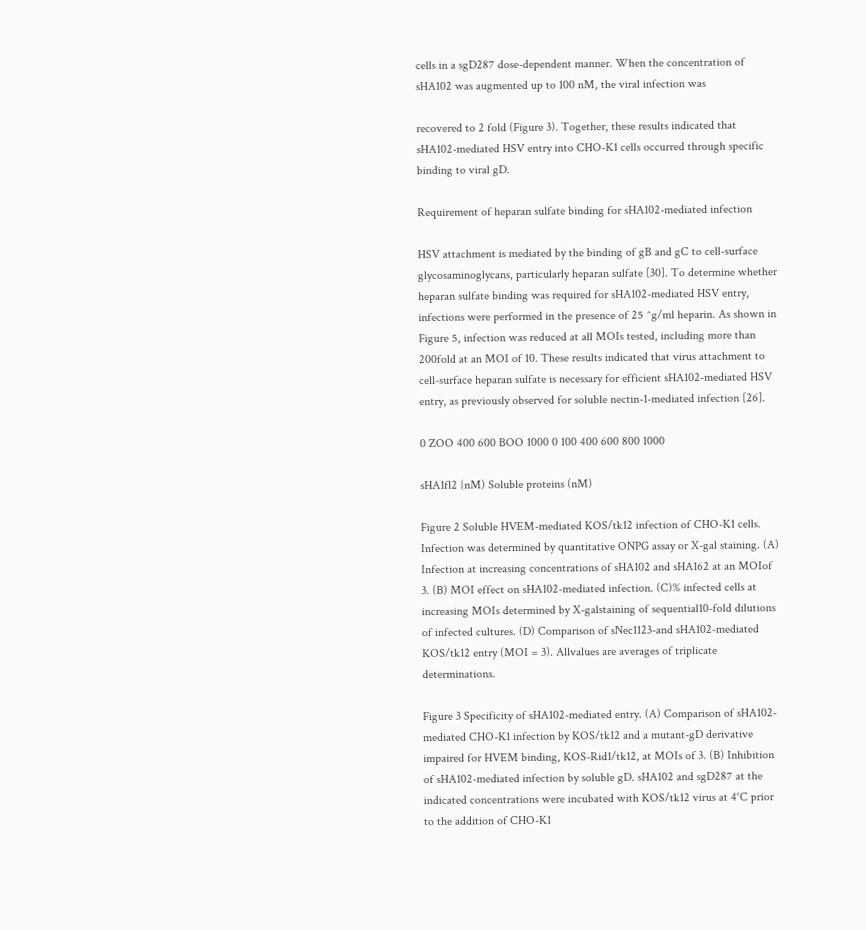cells in a sgD287 dose-dependent manner. When the concentration of sHA102 was augmented up to 100 nM, the viral infection was

recovered to 2 fold (Figure 3). Together, these results indicated that sHA102-mediated HSV entry into CHO-K1 cells occurred through specific binding to viral gD.

Requirement of heparan sulfate binding for sHA102-mediated infection

HSV attachment is mediated by the binding of gB and gC to cell-surface glycosaminoglycans, particularly heparan sulfate [30]. To determine whether heparan sulfate binding was required for sHA102-mediated HSV entry, infections were performed in the presence of 25 ^g/ml heparin. As shown in Figure 5, infection was reduced at all MOIs tested, including more than 200fold at an MOI of 10. These results indicated that virus attachment to cell-surface heparan sulfate is necessary for efficient sHA102-mediated HSV entry, as previously observed for soluble nectin-1-mediated infection [26].

0 ZOO 400 600 BOO 1000 0 100 400 600 800 1000

sHA1fl2 {nM) Soluble proteins (nM)

Figure 2 Soluble HVEM-mediated KOS/tk12 infection of CHO-K1 cells. Infection was determined by quantitative ONPG assay or X-gal staining. (A) Infection at increasing concentrations of sHA102 and sHA162 at an MOIof 3. (B) MOI effect on sHA102-mediated infection. (C)% infected cells at increasing MOIs determined by X-galstaining of sequential10-fold dilutions of infected cultures. (D) Comparison of sNec1123-and sHA102-mediated KOS/tk12 entry (MOI = 3). Allvalues are averages of triplicate determinations.

Figure 3 Specificity of sHA102-mediated entry. (A) Comparison of sHA102-mediated CHO-K1 infection by KOS/tk12 and a mutant-gD derivative impaired for HVEM binding, KOS-Rid1/tk12, at MOIs of 3. (B) Inhibition of sHA102-mediated infection by soluble gD. sHA102 and sgD287 at the indicated concentrations were incubated with KOS/tk12 virus at 4°C prior to the addition of CHO-K1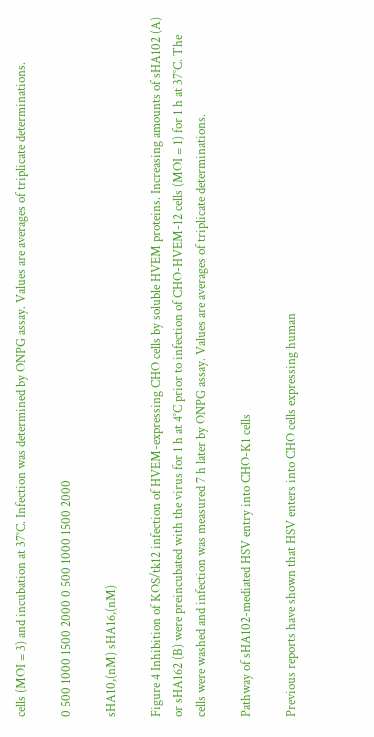cells (MOI = 3) and incubation at 37°C. Infection was determined by ONPG assay. Values are averages of triplicate determinations.

0 500 1000 1500 2000 0 500 1000 1500 2000

sHA10,(nM) sHA16,(nM)

Figure 4 Inhibition of KOS/tk12 infection of HVEM-expressing CHO cells by soluble HVEM proteins. Increasing amounts of sHA102 (A) or sHA162 (B) were preincubated with the virus for 1 h at 4°C prior to infection of CHO-HVEM-12 cells (MOI = 1) for 1 h at 37°C. The cells were washed and infection was measured 7 h later by ONPG assay. Values are averages of triplicate determinations.

Pathway of sHA102-mediated HSV entry into CHO-K1 cells

Previous reports have shown that HSV enters into CHO cells expressing human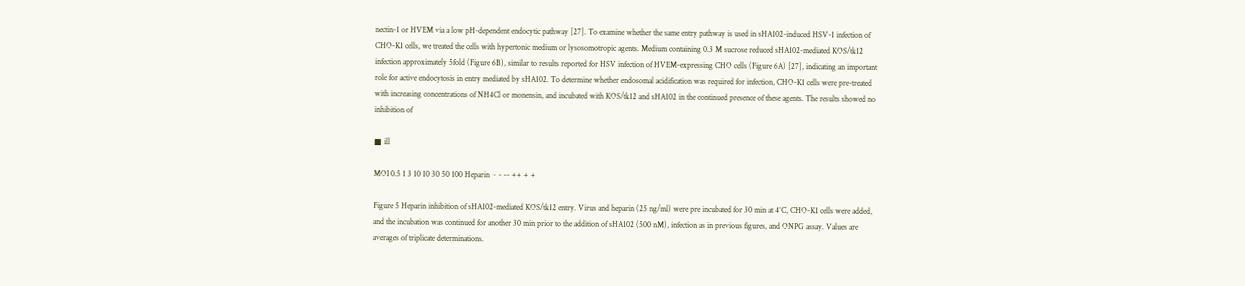nectin-1 or HVEM via a low pH-dependent endocytic pathway [27]. To examine whether the same entry pathway is used in sHA102-induced HSV-1 infection of CHO-K1 cells, we treated the cells with hypertonic medium or lysosomotropic agents. Medium containing 0.3 M sucrose reduced sHA102-mediated KOS/tk12 infection approximately 5fold (Figure 6B), similar to results reported for HSV infection of HVEM-expressing CHO cells (Figure 6A) [27], indicating an important role for active endocytosis in entry mediated by sHA102. To determine whether endosomal acidification was required for infection, CHO-K1 cells were pre-treated with increasing concentrations of NH4Cl or monensin, and incubated with KOS/tk12 and sHA102 in the continued presence of these agents. The results showed no inhibition of

■ ill

MOI 0.5 1 3 10 10 30 50 100 Heparin ~ - -- ++ + +

Figure 5 Heparin inhibition of sHA102-mediated KOS/tk12 entry. Virus and heparin (25 ng/ml) were pre incubated for 30 min at 4°C, CHO-K1 cells were added, and the incubation was continued for another 30 min prior to the addition of sHA102 (500 nM), infection as in previous figures, and ONPG assay. Values are averages of triplicate determinations.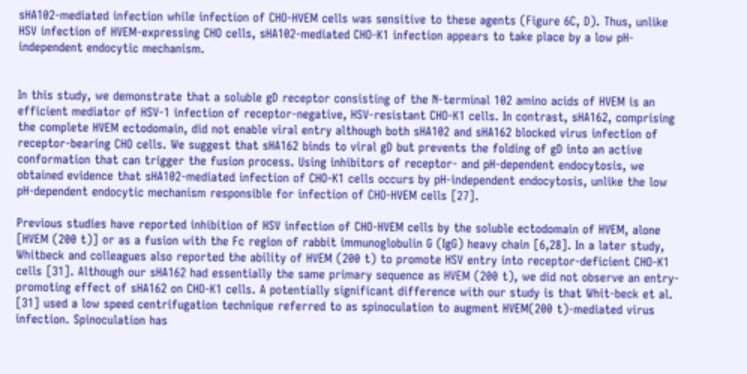sHA102-mediated infection while infection of CHO-HVEM cells was sensitive to these agents (Figure 6C, D). Thus, unlike HSV infection of HVEM-expressing CHO cells, sHA102-mediated CHO-K1 infection appears to take place by a low pH-independent endocytic mechanism.


In this study, we demonstrate that a soluble gD receptor consisting of the N-terminal 102 amino acids of HVEM is an efficient mediator of HSV-1 infection of receptor-negative, HSV-resistant CHO-K1 cells. In contrast, sHA162, comprising the complete HVEM ectodomain, did not enable viral entry although both sHA102 and sHA162 blocked virus infection of receptor-bearing CHO cells. We suggest that sHA162 binds to viral gD but prevents the folding of gD into an active conformation that can trigger the fusion process. Using inhibitors of receptor- and pH-dependent endocytosis, we obtained evidence that sHA102-mediated infection of CHO-K1 cells occurs by pH-independent endocytosis, unlike the low pH-dependent endocytic mechanism responsible for infection of CHO-HVEM cells [27].

Previous studies have reported inhibition of HSV infection of CHO-HVEM cells by the soluble ectodomain of HVEM, alone [HVEM (200 t)] or as a fusion with the Fc region of rabbit immunoglobulin G (IgG) heavy chain [6,28]. In a later study, Whitbeck and colleagues also reported the ability of HVEM (200 t) to promote HSV entry into receptor-deficient CHO-K1 cells [31]. Although our sHA162 had essentially the same primary sequence as HVEM (200 t), we did not observe an entry-promoting effect of sHA162 on CHO-K1 cells. A potentially significant difference with our study is that Whit-beck et al. [31] used a low speed centrifugation technique referred to as spinoculation to augment HVEM(200 t)-mediated virus infection. Spinoculation has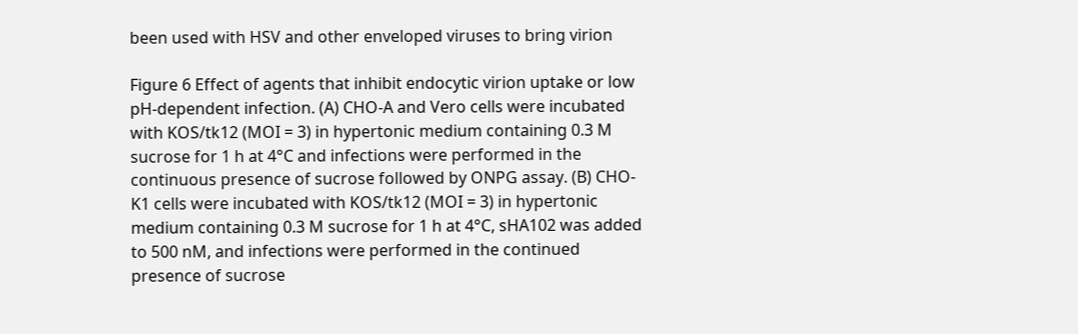been used with HSV and other enveloped viruses to bring virion

Figure 6 Effect of agents that inhibit endocytic virion uptake or low pH-dependent infection. (A) CHO-A and Vero cells were incubated with KOS/tk12 (MOI = 3) in hypertonic medium containing 0.3 M sucrose for 1 h at 4°C and infections were performed in the continuous presence of sucrose followed by ONPG assay. (B) CHO-K1 cells were incubated with KOS/tk12 (MOI = 3) in hypertonic medium containing 0.3 M sucrose for 1 h at 4°C, sHA102 was added to 500 nM, and infections were performed in the continued presence of sucrose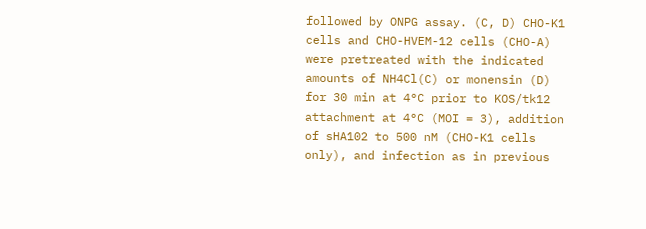followed by ONPG assay. (C, D) CHO-K1 cells and CHO-HVEM-12 cells (CHO-A) were pretreated with the indicated amounts of NH4Cl(C) or monensin (D) for 30 min at 4°C prior to KOS/tk12 attachment at 4°C (MOI = 3), addition of sHA102 to 500 nM (CHO-K1 cells only), and infection as in previous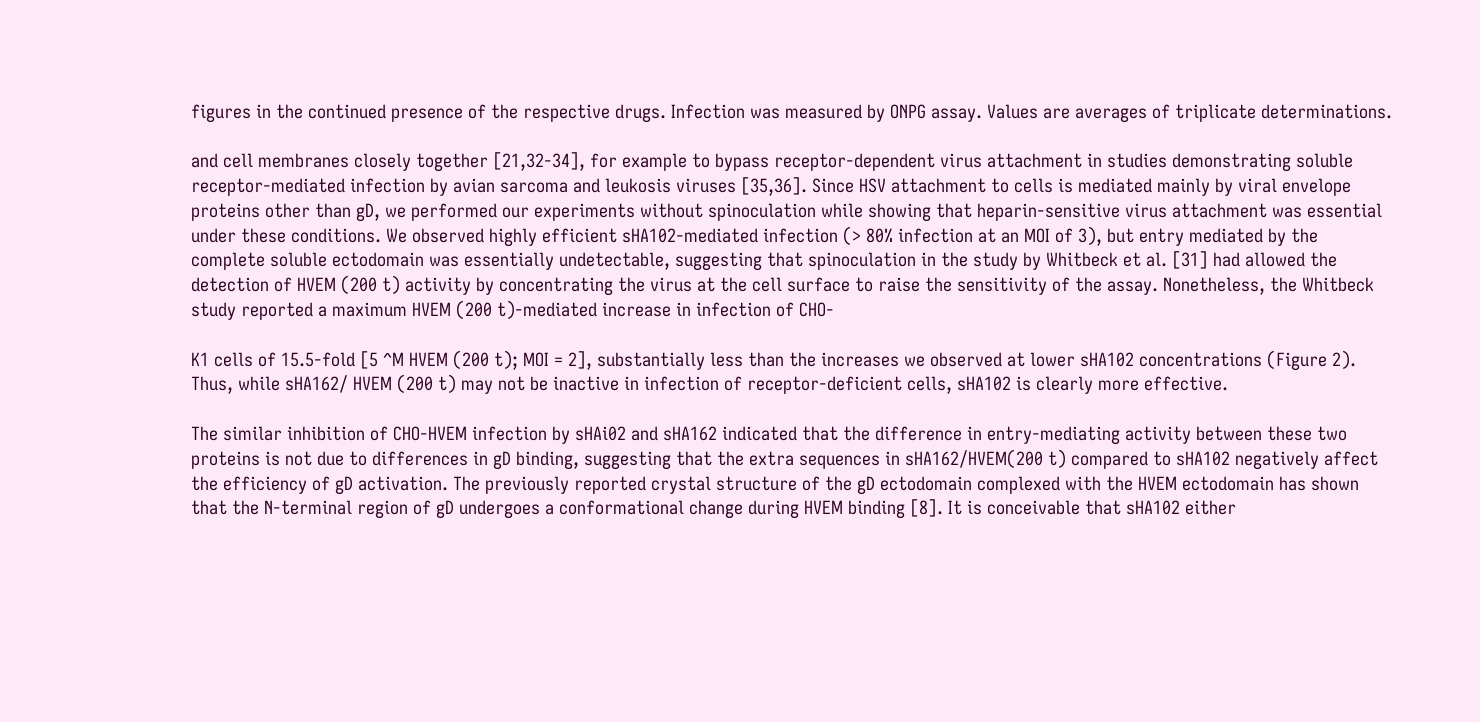figures in the continued presence of the respective drugs. Infection was measured by ONPG assay. Values are averages of triplicate determinations.

and cell membranes closely together [21,32-34], for example to bypass receptor-dependent virus attachment in studies demonstrating soluble receptor-mediated infection by avian sarcoma and leukosis viruses [35,36]. Since HSV attachment to cells is mediated mainly by viral envelope proteins other than gD, we performed our experiments without spinoculation while showing that heparin-sensitive virus attachment was essential under these conditions. We observed highly efficient sHA102-mediated infection (> 80% infection at an MOI of 3), but entry mediated by the complete soluble ectodomain was essentially undetectable, suggesting that spinoculation in the study by Whitbeck et al. [31] had allowed the detection of HVEM (200 t) activity by concentrating the virus at the cell surface to raise the sensitivity of the assay. Nonetheless, the Whitbeck study reported a maximum HVEM (200 t)-mediated increase in infection of CHO-

K1 cells of 15.5-fold [5 ^M HVEM (200 t); MOI = 2], substantially less than the increases we observed at lower sHA102 concentrations (Figure 2). Thus, while sHA162/ HVEM (200 t) may not be inactive in infection of receptor-deficient cells, sHA102 is clearly more effective.

The similar inhibition of CHO-HVEM infection by sHAi02 and sHA162 indicated that the difference in entry-mediating activity between these two proteins is not due to differences in gD binding, suggesting that the extra sequences in sHA162/HVEM(200 t) compared to sHA102 negatively affect the efficiency of gD activation. The previously reported crystal structure of the gD ectodomain complexed with the HVEM ectodomain has shown that the N-terminal region of gD undergoes a conformational change during HVEM binding [8]. It is conceivable that sHA102 either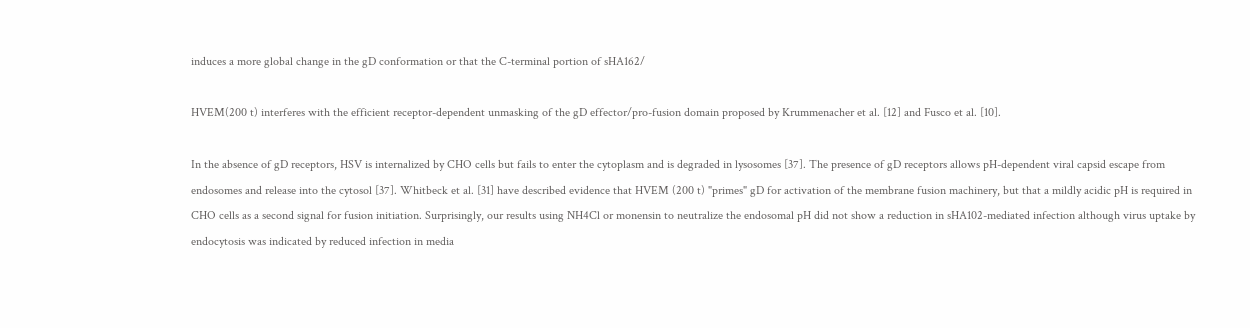induces a more global change in the gD conformation or that the C-terminal portion of sHA162/

HVEM(200 t) interferes with the efficient receptor-dependent unmasking of the gD effector/pro-fusion domain proposed by Krummenacher et al. [12] and Fusco et al. [10].

In the absence of gD receptors, HSV is internalized by CHO cells but fails to enter the cytoplasm and is degraded in lysosomes [37]. The presence of gD receptors allows pH-dependent viral capsid escape from endosomes and release into the cytosol [37]. Whitbeck et al. [31] have described evidence that HVEM (200 t) "primes" gD for activation of the membrane fusion machinery, but that a mildly acidic pH is required in CHO cells as a second signal for fusion initiation. Surprisingly, our results using NH4Cl or monensin to neutralize the endosomal pH did not show a reduction in sHA102-mediated infection although virus uptake by endocytosis was indicated by reduced infection in media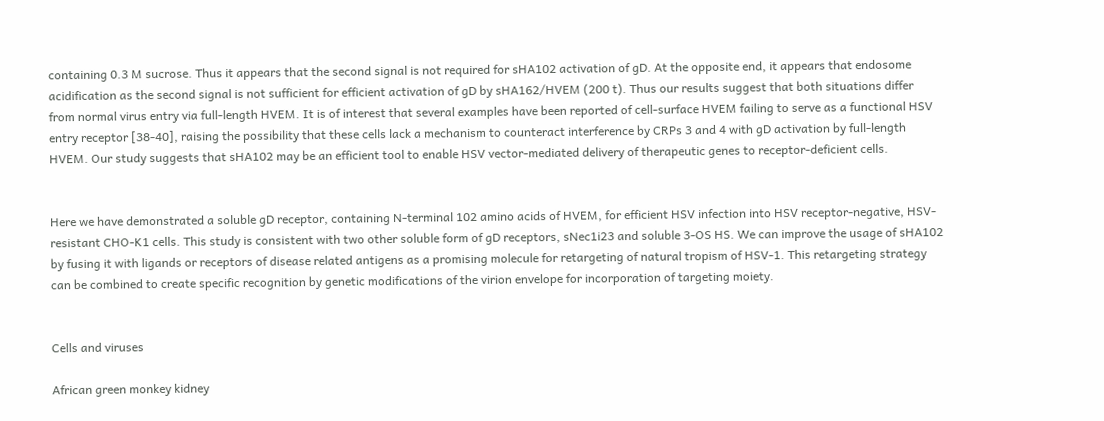containing 0.3 M sucrose. Thus it appears that the second signal is not required for sHA102 activation of gD. At the opposite end, it appears that endosome acidification as the second signal is not sufficient for efficient activation of gD by sHA162/HVEM (200 t). Thus our results suggest that both situations differ from normal virus entry via full-length HVEM. It is of interest that several examples have been reported of cell-surface HVEM failing to serve as a functional HSV entry receptor [38-40], raising the possibility that these cells lack a mechanism to counteract interference by CRPs 3 and 4 with gD activation by full-length HVEM. Our study suggests that sHA102 may be an efficient tool to enable HSV vector-mediated delivery of therapeutic genes to receptor-deficient cells.


Here we have demonstrated a soluble gD receptor, containing N-terminal 102 amino acids of HVEM, for efficient HSV infection into HSV receptor-negative, HSV-resistant CHO-K1 cells. This study is consistent with two other soluble form of gD receptors, sNec1i23 and soluble 3-OS HS. We can improve the usage of sHA102 by fusing it with ligands or receptors of disease related antigens as a promising molecule for retargeting of natural tropism of HSV-1. This retargeting strategy can be combined to create specific recognition by genetic modifications of the virion envelope for incorporation of targeting moiety.


Cells and viruses

African green monkey kidney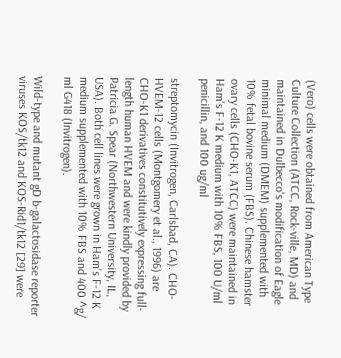(Vero) cells were obtained from American Type Culture Collection (ATCC, Rock-ville, MD) and maintained in Dulbecco's modification of Eagle minimal medium (DMEM) supplemented with 10% fetal bovine serum (FBS). Chinese hamster ovary cells (CHO-K1, ATCC) were maintained in Ham's F-12 K medium with 10% FBS, 100 U/ml penicillin, and 100 ug/ml

streptomycin (Invitrogen, Carlsbad, CA). CHO-HVEM-12 cells (Montgomery et al., 1996) are CHO-K1 derivatives constitutively expressing full-length human HVEM and were kindly provided by Patricia G. Spear (Northwestern University, IL, USA). Both cell lines were grown in Ham's F-12 K medium supplemented with 10% FBS and 400 ^g/ ml G418 (Invitrogen).

Wild-type and mutant gD b-galactosidase reporter viruses KOS/tk12 and KOS-Rid1/tk12 [29] were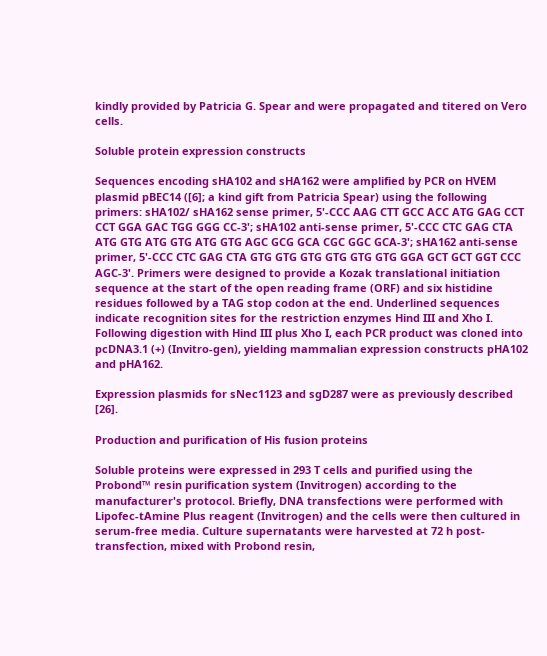kindly provided by Patricia G. Spear and were propagated and titered on Vero cells.

Soluble protein expression constructs

Sequences encoding sHA102 and sHA162 were amplified by PCR on HVEM plasmid pBEC14 ([6]; a kind gift from Patricia Spear) using the following primers: sHA102/ sHA162 sense primer, 5'-CCC AAG CTT GCC ACC ATG GAG CCT CCT GGA GAC TGG GGG CC-3'; sHA102 anti-sense primer, 5'-CCC CTC GAG CTA ATG GTG ATG GTG ATG GTG AGC GCG GCA CGC GGC GCA-3'; sHA162 anti-sense primer, 5'-CCC CTC GAG CTA GTG GTG GTG GTG GTG GTG GGA GCT GCT GGT CCC AGC-3'. Primers were designed to provide a Kozak translational initiation sequence at the start of the open reading frame (ORF) and six histidine residues followed by a TAG stop codon at the end. Underlined sequences indicate recognition sites for the restriction enzymes Hind III and Xho I. Following digestion with Hind III plus Xho I, each PCR product was cloned into pcDNA3.1 (+) (Invitro-gen), yielding mammalian expression constructs pHA102 and pHA162.

Expression plasmids for sNec1123 and sgD287 were as previously described [26].

Production and purification of His fusion proteins

Soluble proteins were expressed in 293 T cells and purified using the Probond™ resin purification system (Invitrogen) according to the manufacturer's protocol. Briefly, DNA transfections were performed with Lipofec-tAmine Plus reagent (Invitrogen) and the cells were then cultured in serum-free media. Culture supernatants were harvested at 72 h post-transfection, mixed with Probond resin,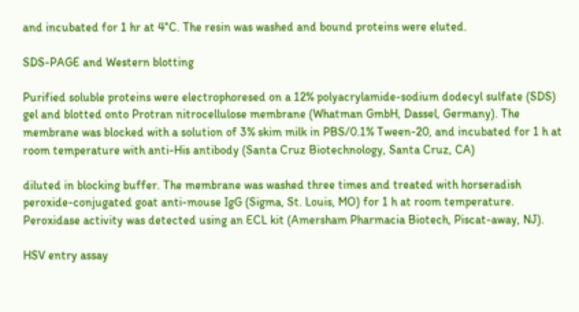and incubated for 1 hr at 4°C. The resin was washed and bound proteins were eluted.

SDS-PAGE and Western blotting

Purified soluble proteins were electrophoresed on a 12% polyacrylamide-sodium dodecyl sulfate (SDS) gel and blotted onto Protran nitrocellulose membrane (Whatman GmbH, Dassel, Germany). The membrane was blocked with a solution of 3% skim milk in PBS/0.1% Tween-20, and incubated for 1 h at room temperature with anti-His antibody (Santa Cruz Biotechnology, Santa Cruz, CA)

diluted in blocking buffer. The membrane was washed three times and treated with horseradish peroxide-conjugated goat anti-mouse IgG (Sigma, St. Louis, MO) for 1 h at room temperature. Peroxidase activity was detected using an ECL kit (Amersham Pharmacia Biotech, Piscat-away, NJ).

HSV entry assay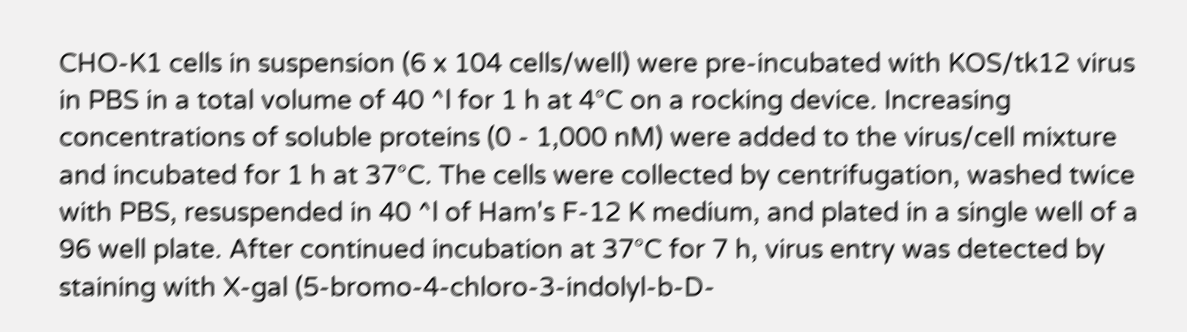CHO-K1 cells in suspension (6 x 104 cells/well) were pre-incubated with KOS/tk12 virus in PBS in a total volume of 40 ^l for 1 h at 4°C on a rocking device. Increasing concentrations of soluble proteins (0 - 1,000 nM) were added to the virus/cell mixture and incubated for 1 h at 37°C. The cells were collected by centrifugation, washed twice with PBS, resuspended in 40 ^l of Ham's F-12 K medium, and plated in a single well of a 96 well plate. After continued incubation at 37°C for 7 h, virus entry was detected by staining with X-gal (5-bromo-4-chloro-3-indolyl-b-D-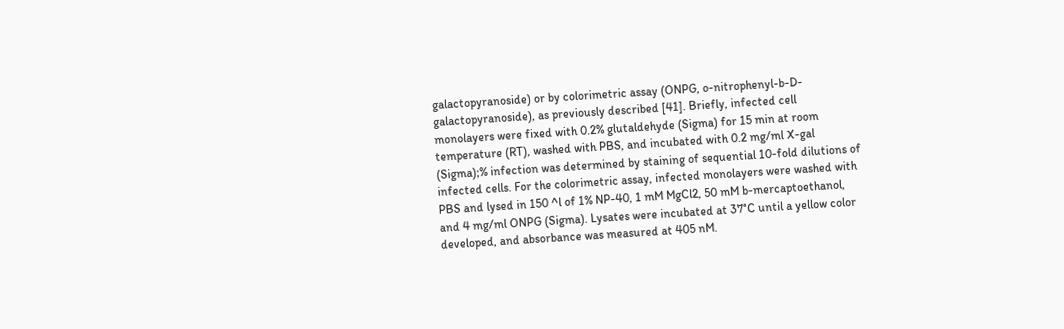galactopyranoside) or by colorimetric assay (ONPG, o-nitrophenyl-b-D-galactopyranoside), as previously described [41]. Briefly, infected cell monolayers were fixed with 0.2% glutaldehyde (Sigma) for 15 min at room temperature (RT), washed with PBS, and incubated with 0.2 mg/ml X-gal (Sigma);% infection was determined by staining of sequential 10-fold dilutions of infected cells. For the colorimetric assay, infected monolayers were washed with PBS and lysed in 150 ^l of 1% NP-40, 1 mM MgCl2, 50 mM b-mercaptoethanol, and 4 mg/ml ONPG (Sigma). Lysates were incubated at 37°C until a yellow color developed, and absorbance was measured at 405 nM.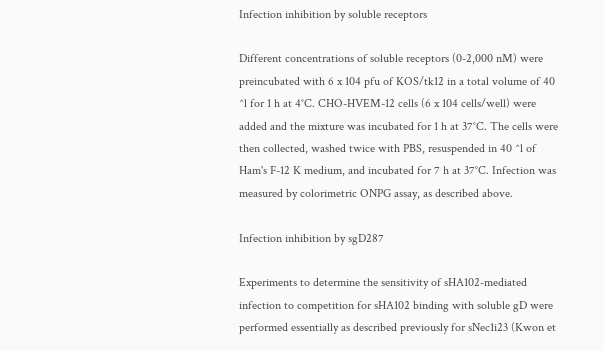Infection inhibition by soluble receptors

Different concentrations of soluble receptors (0-2,000 nM) were preincubated with 6 x 104 pfu of KOS/tk12 in a total volume of 40 ^l for 1 h at 4°C. CHO-HVEM-12 cells (6 x 104 cells/well) were added and the mixture was incubated for 1 h at 37°C. The cells were then collected, washed twice with PBS, resuspended in 40 ^l of Ham's F-12 K medium, and incubated for 7 h at 37°C. Infection was measured by colorimetric ONPG assay, as described above.

Infection inhibition by sgD287

Experiments to determine the sensitivity of sHA102-mediated infection to competition for sHA102 binding with soluble gD were performed essentially as described previously for sNec1i23 (Kwon et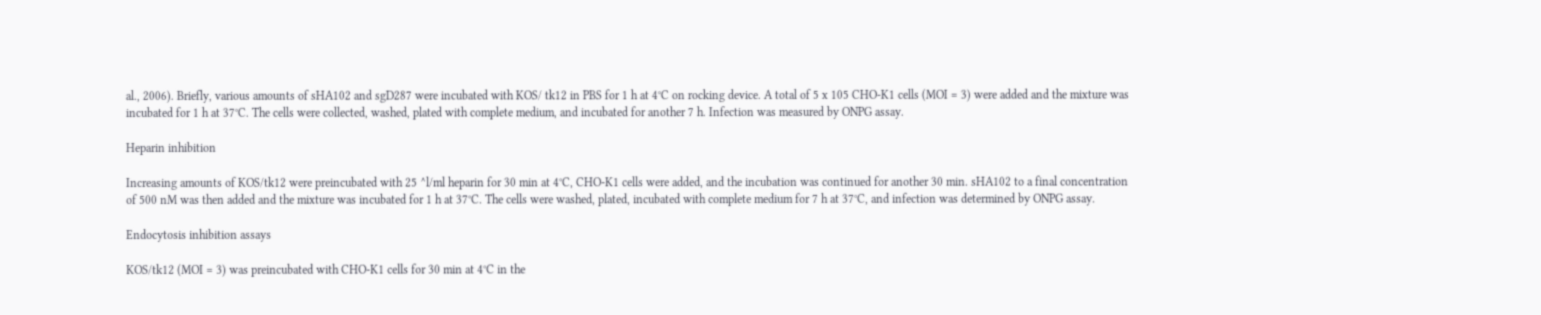al., 2006). Briefly, various amounts of sHA102 and sgD287 were incubated with KOS/ tk12 in PBS for 1 h at 4°C on rocking device. A total of 5 x 105 CHO-K1 cells (MOI = 3) were added and the mixture was incubated for 1 h at 37°C. The cells were collected, washed, plated with complete medium, and incubated for another 7 h. Infection was measured by ONPG assay.

Heparin inhibition

Increasing amounts of KOS/tk12 were preincubated with 25 ^l/ml heparin for 30 min at 4°C, CHO-K1 cells were added, and the incubation was continued for another 30 min. sHA102 to a final concentration of 500 nM was then added and the mixture was incubated for 1 h at 37°C. The cells were washed, plated, incubated with complete medium for 7 h at 37°C, and infection was determined by ONPG assay.

Endocytosis inhibition assays

KOS/tk12 (MOI = 3) was preincubated with CHO-K1 cells for 30 min at 4°C in the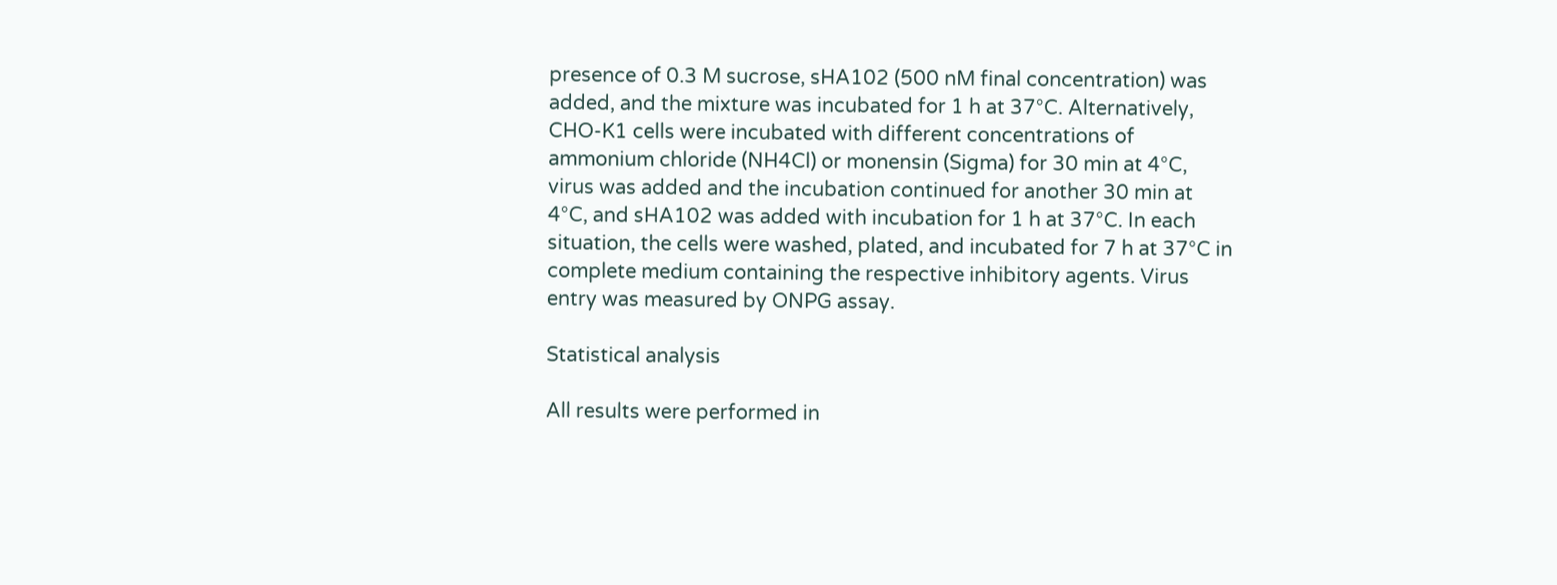presence of 0.3 M sucrose, sHA102 (500 nM final concentration) was added, and the mixture was incubated for 1 h at 37°C. Alternatively, CHO-K1 cells were incubated with different concentrations of ammonium chloride (NH4Cl) or monensin (Sigma) for 30 min at 4°C, virus was added and the incubation continued for another 30 min at 4°C, and sHA102 was added with incubation for 1 h at 37°C. In each situation, the cells were washed, plated, and incubated for 7 h at 37°C in complete medium containing the respective inhibitory agents. Virus entry was measured by ONPG assay.

Statistical analysis

All results were performed in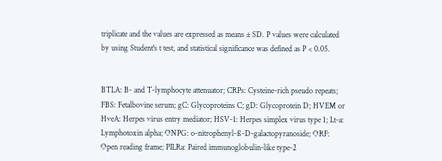triplicate and the values are expressed as means ± SD. P values were calculated by using Student's t test, and statistical significance was defined as P < 0.05.


BTLA: B- and T-lymphocyte attenuator; CRPs: Cysteine-rich pseudo repeats; FBS: Fetalbovine serum; gC: Glycoproteins C; gD: Glycoprotein D; HVEM or HveA: Herpes virus entry mediator; HSV-1: Herpes simplex virus type 1; Lt-a: Lymphotoxin alpha; ONPG: o-nitrophenyl-ß-D-galactopyranoside; ORF: Open reading frame; PILRa: Paired immunoglobulin-like type-2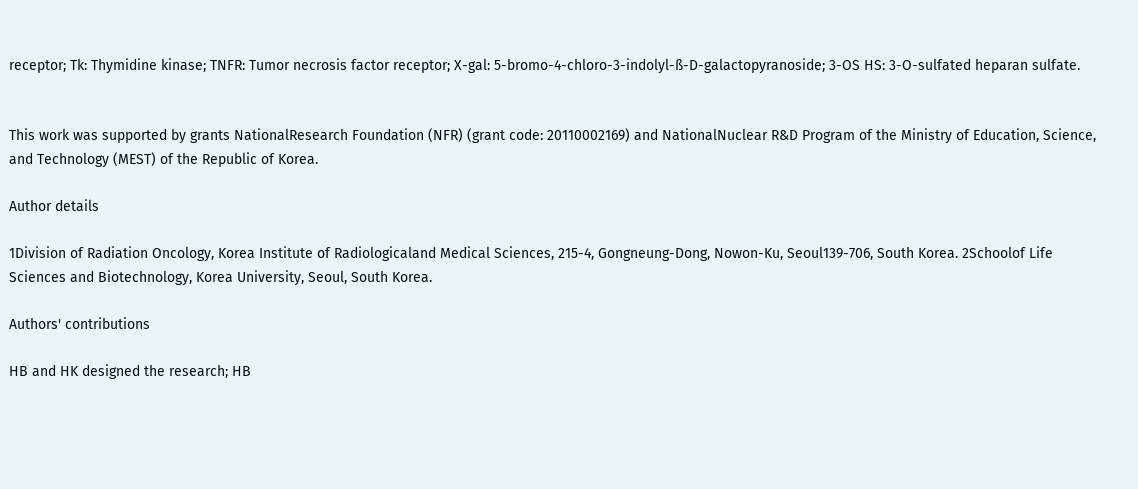receptor; Tk: Thymidine kinase; TNFR: Tumor necrosis factor receptor; X-gal: 5-bromo-4-chloro-3-indolyl-ß-D-galactopyranoside; 3-OS HS: 3-O-sulfated heparan sulfate.


This work was supported by grants NationalResearch Foundation (NFR) (grant code: 20110002169) and NationalNuclear R&D Program of the Ministry of Education, Science, and Technology (MEST) of the Republic of Korea.

Author details

1Division of Radiation Oncology, Korea Institute of Radiologicaland Medical Sciences, 215-4, Gongneung-Dong, Nowon-Ku, Seoul139-706, South Korea. 2Schoolof Life Sciences and Biotechnology, Korea University, Seoul, South Korea.

Authors' contributions

HB and HK designed the research; HB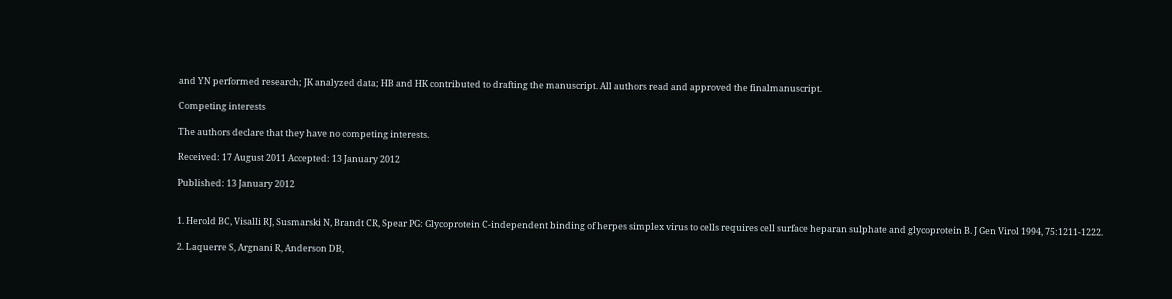and YN performed research; JK analyzed data; HB and HK contributed to drafting the manuscript. All authors read and approved the finalmanuscript.

Competing interests

The authors declare that they have no competing interests.

Received: 17 August 2011 Accepted: 13 January 2012

Published: 13 January 2012


1. Herold BC, Visalli RJ, Susmarski N, Brandt CR, Spear PG: Glycoprotein C-independent binding of herpes simplex virus to cells requires cell surface heparan sulphate and glycoprotein B. J Gen Virol 1994, 75:1211-1222.

2. Laquerre S, Argnani R, Anderson DB,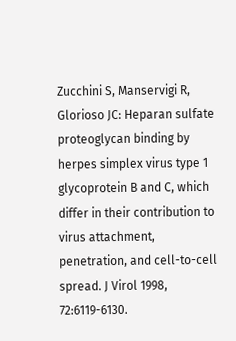Zucchini S, Manservigi R, Glorioso JC: Heparan sulfate proteoglycan binding by herpes simplex virus type 1 glycoprotein B and C, which differ in their contribution to virus attachment, penetration, and cell-to-cell spread. J Virol 1998, 72:6119-6130.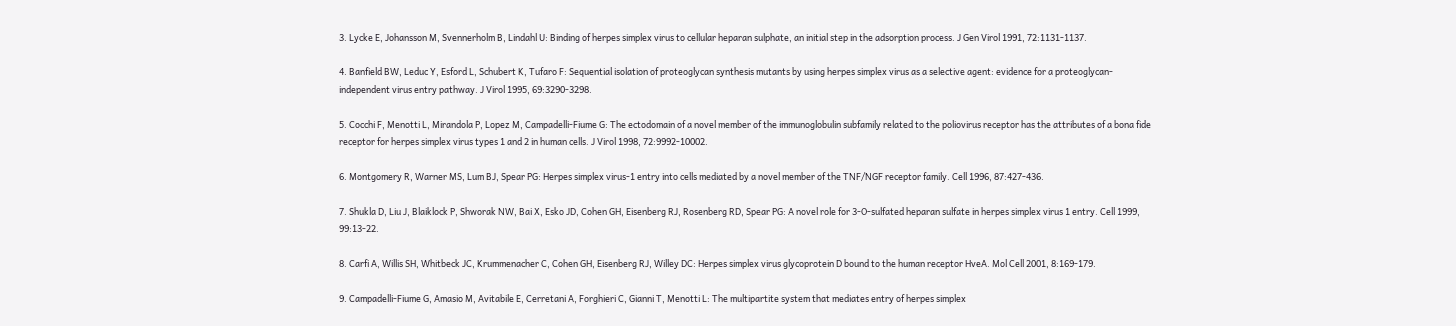3. Lycke E, Johansson M, Svennerholm B, Lindahl U: Binding of herpes simplex virus to cellular heparan sulphate, an initial step in the adsorption process. J Gen Virol 1991, 72:1131-1137.

4. Banfield BW, Leduc Y, Esford L, Schubert K, Tufaro F: Sequential isolation of proteoglycan synthesis mutants by using herpes simplex virus as a selective agent: evidence for a proteoglycan-independent virus entry pathway. J Virol 1995, 69:3290-3298.

5. Cocchi F, Menotti L, Mirandola P, Lopez M, Campadelli-Fiume G: The ectodomain of a novel member of the immunoglobulin subfamily related to the poliovirus receptor has the attributes of a bona fide receptor for herpes simplex virus types 1 and 2 in human cells. J Virol 1998, 72:9992-10002.

6. Montgomery R, Warner MS, Lum BJ, Spear PG: Herpes simplex virus-1 entry into cells mediated by a novel member of the TNF/NGF receptor family. Cell 1996, 87:427-436.

7. Shukla D, Liu J, Blaiklock P, Shworak NW, Bai X, Esko JD, Cohen GH, Eisenberg RJ, Rosenberg RD, Spear PG: A novel role for 3-O-sulfated heparan sulfate in herpes simplex virus 1 entry. Cell 1999, 99:13-22.

8. Carfi A, Willis SH, Whitbeck JC, Krummenacher C, Cohen GH, Eisenberg RJ, Willey DC: Herpes simplex virus glycoprotein D bound to the human receptor HveA. Mol Cell 2001, 8:169-179.

9. Campadelli-Fiume G, Amasio M, Avitabile E, Cerretani A, Forghieri C, Gianni T, Menotti L: The multipartite system that mediates entry of herpes simplex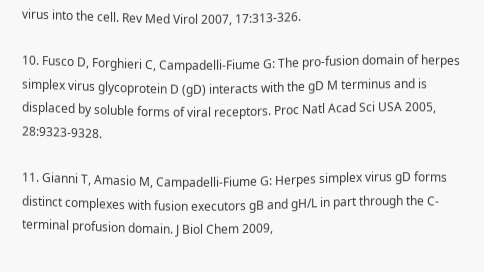virus into the cell. Rev Med Virol 2007, 17:313-326.

10. Fusco D, Forghieri C, Campadelli-Fiume G: The pro-fusion domain of herpes simplex virus glycoprotein D (gD) interacts with the gD M terminus and is displaced by soluble forms of viral receptors. Proc Natl Acad Sci USA 2005, 28:9323-9328.

11. Gianni T, Amasio M, Campadelli-Fiume G: Herpes simplex virus gD forms distinct complexes with fusion executors gB and gH/L in part through the C-terminal profusion domain. J Biol Chem 2009,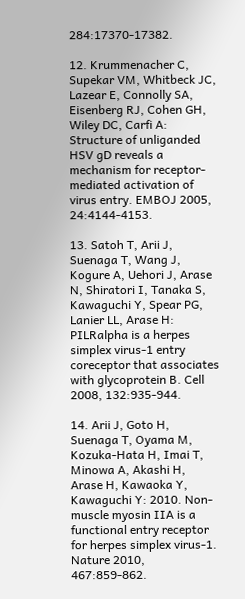284:17370-17382.

12. Krummenacher C, Supekar VM, Whitbeck JC, Lazear E, Connolly SA, Eisenberg RJ, Cohen GH, Wiley DC, Carfi A: Structure of unliganded HSV gD reveals a mechanism for receptor-mediated activation of virus entry. EMBOJ 2005, 24:4144-4153.

13. Satoh T, Arii J, Suenaga T, Wang J, Kogure A, Uehori J, Arase N, Shiratori I, Tanaka S, Kawaguchi Y, Spear PG, Lanier LL, Arase H: PILRalpha is a herpes simplex virus-1 entry coreceptor that associates with glycoprotein B. Cell 2008, 132:935-944.

14. Arii J, Goto H, Suenaga T, Oyama M, Kozuka-Hata H, Imai T, Minowa A, Akashi H, Arase H, Kawaoka Y, Kawaguchi Y: 2010. Non-muscle myosin IIA is a functional entry receptor for herpes simplex virus-1. Nature 2010, 467:859-862.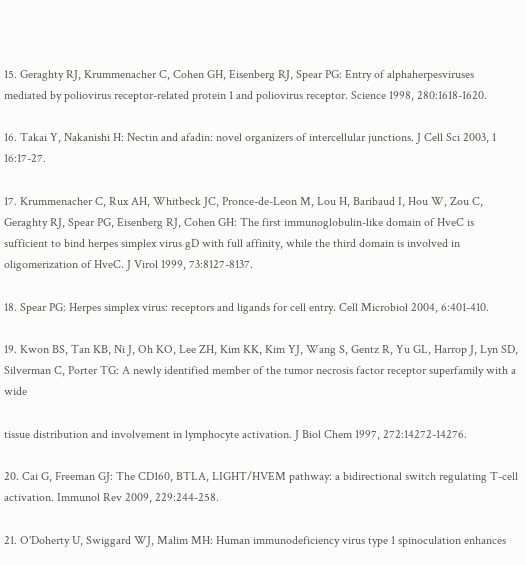15. Geraghty RJ, Krummenacher C, Cohen GH, Eisenberg RJ, Spear PG: Entry of alphaherpesviruses mediated by poliovirus receptor-related protein 1 and poliovirus receptor. Science 1998, 280:1618-1620.

16. Takai Y, Nakanishi H: Nectin and afadin: novel organizers of intercellular junctions. J Cell Sci 2003, 1 16:17-27.

17. Krummenacher C, Rux AH, Whitbeck JC, Pronce-de-Leon M, Lou H, Baribaud I, Hou W, Zou C, Geraghty RJ, Spear PG, Eisenberg RJ, Cohen GH: The first immunoglobulin-like domain of HveC is sufficient to bind herpes simplex virus gD with full affinity, while the third domain is involved in oligomerization of HveC. J Virol 1999, 73:8127-8137.

18. Spear PG: Herpes simplex virus: receptors and ligands for cell entry. Cell Microbiol 2004, 6:401-410.

19. Kwon BS, Tan KB, Ni J, Oh KO, Lee ZH, Kim KK, Kim YJ, Wang S, Gentz R, Yu GL, Harrop J, Lyn SD, Silverman C, Porter TG: A newly identified member of the tumor necrosis factor receptor superfamily with a wide

tissue distribution and involvement in lymphocyte activation. J Biol Chem 1997, 272:14272-14276.

20. Cai G, Freeman GJ: The CD160, BTLA, LIGHT/HVEM pathway: a bidirectional switch regulating T-cell activation. Immunol Rev 2009, 229:244-258.

21. O'Doherty U, Swiggard WJ, Malim MH: Human immunodeficiency virus type 1 spinoculation enhances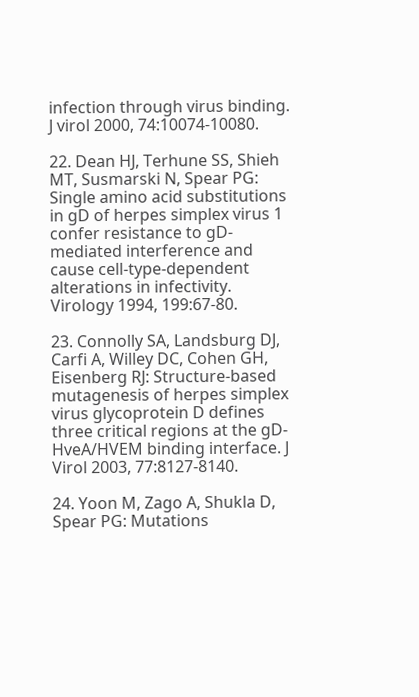infection through virus binding. J virol 2000, 74:10074-10080.

22. Dean HJ, Terhune SS, Shieh MT, Susmarski N, Spear PG: Single amino acid substitutions in gD of herpes simplex virus 1 confer resistance to gD-mediated interference and cause cell-type-dependent alterations in infectivity. Virology 1994, 199:67-80.

23. Connolly SA, Landsburg DJ, Carfi A, Willey DC, Cohen GH, Eisenberg RJ: Structure-based mutagenesis of herpes simplex virus glycoprotein D defines three critical regions at the gD-HveA/HVEM binding interface. J Virol 2003, 77:8127-8140.

24. Yoon M, Zago A, Shukla D, Spear PG: Mutations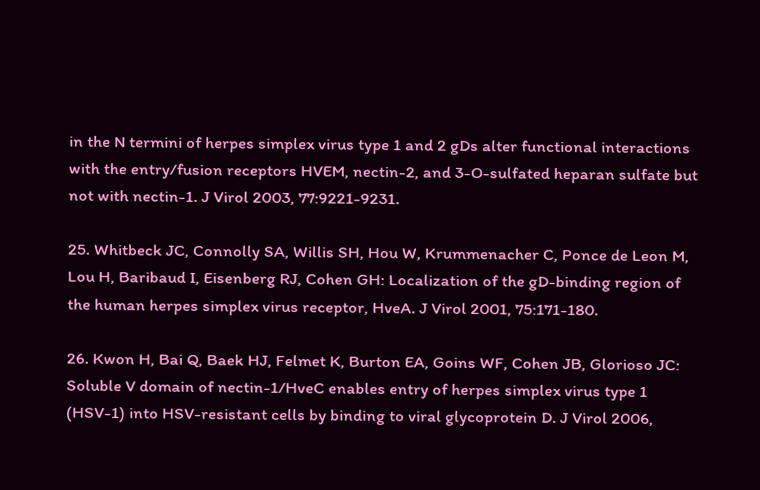in the N termini of herpes simplex virus type 1 and 2 gDs alter functional interactions with the entry/fusion receptors HVEM, nectin-2, and 3-O-sulfated heparan sulfate but not with nectin-1. J Virol 2003, 77:9221-9231.

25. Whitbeck JC, Connolly SA, Willis SH, Hou W, Krummenacher C, Ponce de Leon M, Lou H, Baribaud I, Eisenberg RJ, Cohen GH: Localization of the gD-binding region of the human herpes simplex virus receptor, HveA. J Virol 2001, 75:171-180.

26. Kwon H, Bai Q, Baek HJ, Felmet K, Burton EA, Goins WF, Cohen JB, Glorioso JC: Soluble V domain of nectin-1/HveC enables entry of herpes simplex virus type 1 (HSV-1) into HSV-resistant cells by binding to viral glycoprotein D. J Virol 2006,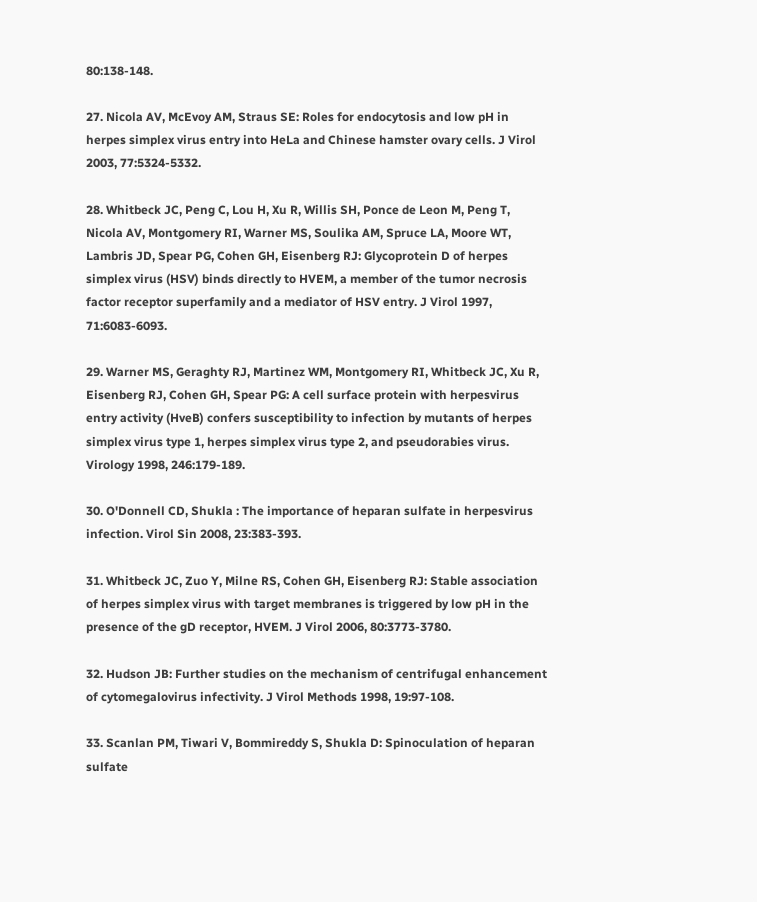80:138-148.

27. Nicola AV, McEvoy AM, Straus SE: Roles for endocytosis and low pH in herpes simplex virus entry into HeLa and Chinese hamster ovary cells. J Virol 2003, 77:5324-5332.

28. Whitbeck JC, Peng C, Lou H, Xu R, Willis SH, Ponce de Leon M, Peng T, Nicola AV, Montgomery RI, Warner MS, Soulika AM, Spruce LA, Moore WT, Lambris JD, Spear PG, Cohen GH, Eisenberg RJ: Glycoprotein D of herpes simplex virus (HSV) binds directly to HVEM, a member of the tumor necrosis factor receptor superfamily and a mediator of HSV entry. J Virol 1997, 71:6083-6093.

29. Warner MS, Geraghty RJ, Martinez WM, Montgomery RI, Whitbeck JC, Xu R, Eisenberg RJ, Cohen GH, Spear PG: A cell surface protein with herpesvirus entry activity (HveB) confers susceptibility to infection by mutants of herpes simplex virus type 1, herpes simplex virus type 2, and pseudorabies virus. Virology 1998, 246:179-189.

30. O'Donnell CD, Shukla : The importance of heparan sulfate in herpesvirus infection. Virol Sin 2008, 23:383-393.

31. Whitbeck JC, Zuo Y, Milne RS, Cohen GH, Eisenberg RJ: Stable association of herpes simplex virus with target membranes is triggered by low pH in the presence of the gD receptor, HVEM. J Virol 2006, 80:3773-3780.

32. Hudson JB: Further studies on the mechanism of centrifugal enhancement of cytomegalovirus infectivity. J Virol Methods 1998, 19:97-108.

33. Scanlan PM, Tiwari V, Bommireddy S, Shukla D: Spinoculation of heparan sulfate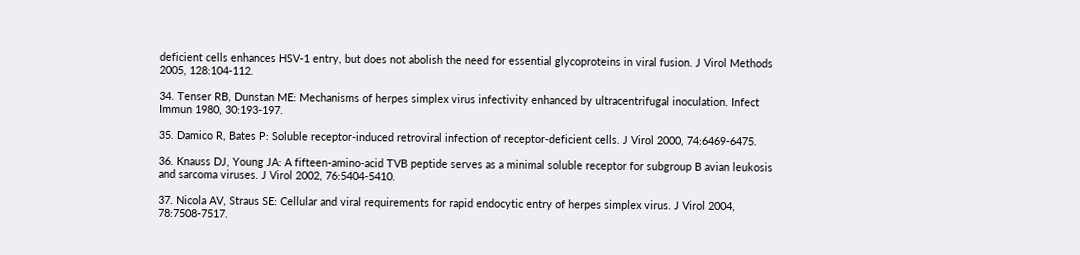deficient cells enhances HSV-1 entry, but does not abolish the need for essential glycoproteins in viral fusion. J Virol Methods 2005, 128:104-112.

34. Tenser RB, Dunstan ME: Mechanisms of herpes simplex virus infectivity enhanced by ultracentrifugal inoculation. Infect Immun 1980, 30:193-197.

35. Damico R, Bates P: Soluble receptor-induced retroviral infection of receptor-deficient cells. J Virol 2000, 74:6469-6475.

36. Knauss DJ, Young JA: A fifteen-amino-acid TVB peptide serves as a minimal soluble receptor for subgroup B avian leukosis and sarcoma viruses. J Virol 2002, 76:5404-5410.

37. Nicola AV, Straus SE: Cellular and viral requirements for rapid endocytic entry of herpes simplex virus. J Virol 2004, 78:7508-7517.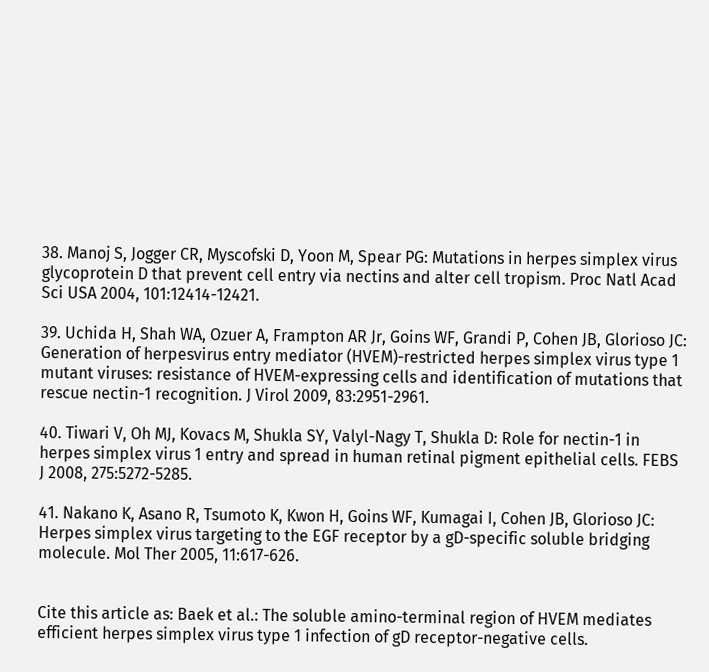38. Manoj S, Jogger CR, Myscofski D, Yoon M, Spear PG: Mutations in herpes simplex virus glycoprotein D that prevent cell entry via nectins and alter cell tropism. Proc Natl Acad Sci USA 2004, 101:12414-12421.

39. Uchida H, Shah WA, Ozuer A, Frampton AR Jr, Goins WF, Grandi P, Cohen JB, Glorioso JC: Generation of herpesvirus entry mediator (HVEM)-restricted herpes simplex virus type 1 mutant viruses: resistance of HVEM-expressing cells and identification of mutations that rescue nectin-1 recognition. J Virol 2009, 83:2951-2961.

40. Tiwari V, Oh MJ, Kovacs M, Shukla SY, Valyl-Nagy T, Shukla D: Role for nectin-1 in herpes simplex virus 1 entry and spread in human retinal pigment epithelial cells. FEBS J 2008, 275:5272-5285.

41. Nakano K, Asano R, Tsumoto K, Kwon H, Goins WF, Kumagai I, Cohen JB, Glorioso JC: Herpes simplex virus targeting to the EGF receptor by a gD-specific soluble bridging molecule. Mol Ther 2005, 11:617-626.


Cite this article as: Baek et al.: The soluble amino-terminal region of HVEM mediates efficient herpes simplex virus type 1 infection of gD receptor-negative cells.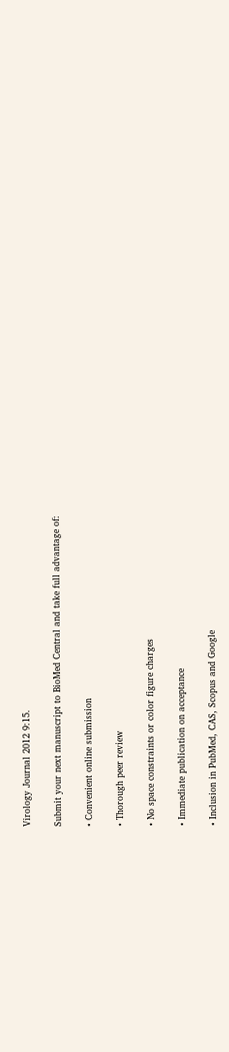Virology Journal 2012 9:15.

Submit your next manuscript to BioMed Central and take full advantage of:

• Convenient online submission

• Thorough peer review

• No space constraints or color figure charges

• Immediate publication on acceptance

• Inclusion in PubMed, CAS, Scopus and Google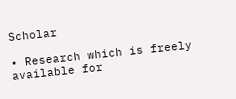Scholar

• Research which is freely available for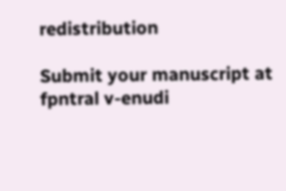redistribution

Submit your manuscript at fpntral v-enudi